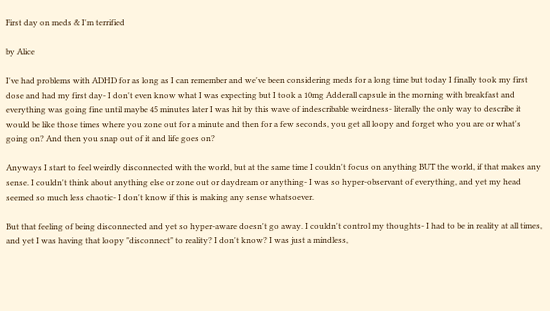First day on meds & I'm terrified

by Alice

I've had problems with ADHD for as long as I can remember and we've been considering meds for a long time but today I finally took my first dose and had my first day- I don't even know what I was expecting but I took a 10mg Adderall capsule in the morning with breakfast and everything was going fine until maybe 45 minutes later I was hit by this wave of indescribable weirdness- literally the only way to describe it would be like those times where you zone out for a minute and then for a few seconds, you get all loopy and forget who you are or what's going on? And then you snap out of it and life goes on?

Anyways I start to feel weirdly disconnected with the world, but at the same time I couldn't focus on anything BUT the world, if that makes any sense. I couldn't think about anything else or zone out or daydream or anything- I was so hyper-observant of everything, and yet my head seemed so much less chaotic- I don't know if this is making any sense whatsoever.

But that feeling of being disconnected and yet so hyper-aware doesn't go away. I couldn't control my thoughts- I had to be in reality at all times, and yet I was having that loopy "disconnect" to reality? I don't know? I was just a mindless,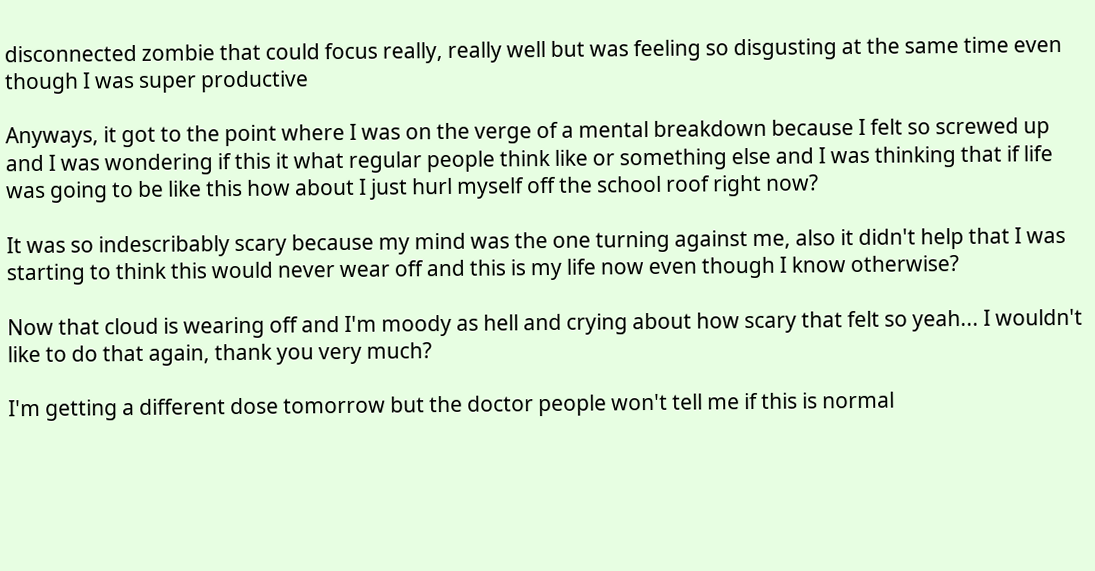disconnected zombie that could focus really, really well but was feeling so disgusting at the same time even though I was super productive

Anyways, it got to the point where I was on the verge of a mental breakdown because I felt so screwed up and I was wondering if this it what regular people think like or something else and I was thinking that if life was going to be like this how about I just hurl myself off the school roof right now?

It was so indescribably scary because my mind was the one turning against me, also it didn't help that I was starting to think this would never wear off and this is my life now even though I know otherwise?

Now that cloud is wearing off and I'm moody as hell and crying about how scary that felt so yeah... I wouldn't like to do that again, thank you very much?

I'm getting a different dose tomorrow but the doctor people won't tell me if this is normal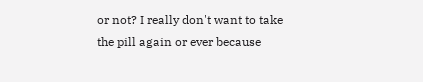or not? I really don't want to take the pill again or ever because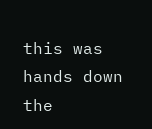this was hands down the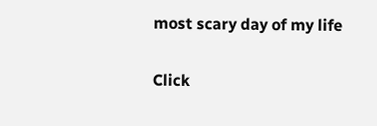most scary day of my life

Click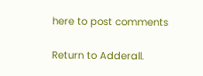here to post comments

Return to Adderall.